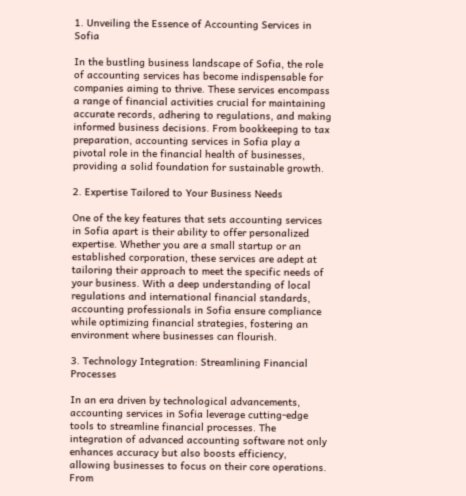1. Unveiling the Essence of Accounting Services in Sofia

In the bustling business landscape of Sofia, the role of accounting services has become indispensable for companies aiming to thrive. These services encompass a range of financial activities crucial for maintaining accurate records, adhering to regulations, and making informed business decisions. From bookkeeping to tax preparation, accounting services in Sofia play a pivotal role in the financial health of businesses, providing a solid foundation for sustainable growth.

2. Expertise Tailored to Your Business Needs

One of the key features that sets accounting services in Sofia apart is their ability to offer personalized expertise. Whether you are a small startup or an established corporation, these services are adept at tailoring their approach to meet the specific needs of your business. With a deep understanding of local regulations and international financial standards, accounting professionals in Sofia ensure compliance while optimizing financial strategies, fostering an environment where businesses can flourish.

3. Technology Integration: Streamlining Financial Processes

In an era driven by technological advancements, accounting services in Sofia leverage cutting-edge tools to streamline financial processes. The integration of advanced accounting software not only enhances accuracy but also boosts efficiency, allowing businesses to focus on their core operations. From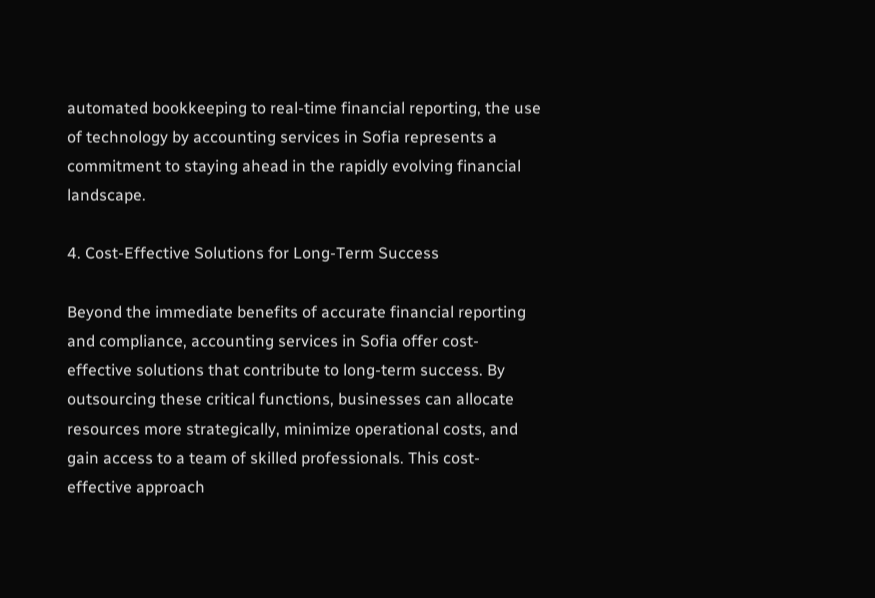automated bookkeeping to real-time financial reporting, the use of technology by accounting services in Sofia represents a commitment to staying ahead in the rapidly evolving financial landscape.

4. Cost-Effective Solutions for Long-Term Success

Beyond the immediate benefits of accurate financial reporting and compliance, accounting services in Sofia offer cost-effective solutions that contribute to long-term success. By outsourcing these critical functions, businesses can allocate resources more strategically, minimize operational costs, and gain access to a team of skilled professionals. This cost-effective approach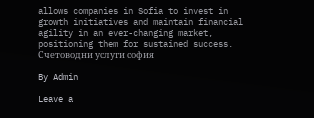allows companies in Sofia to invest in growth initiatives and maintain financial agility in an ever-changing market, positioning them for sustained success. Счетоводни услуги софия

By Admin

Leave a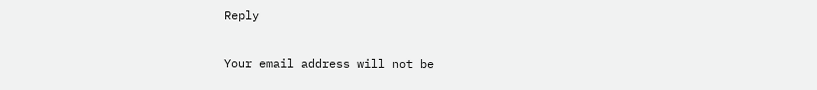Reply

Your email address will not be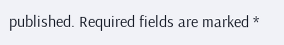published. Required fields are marked *